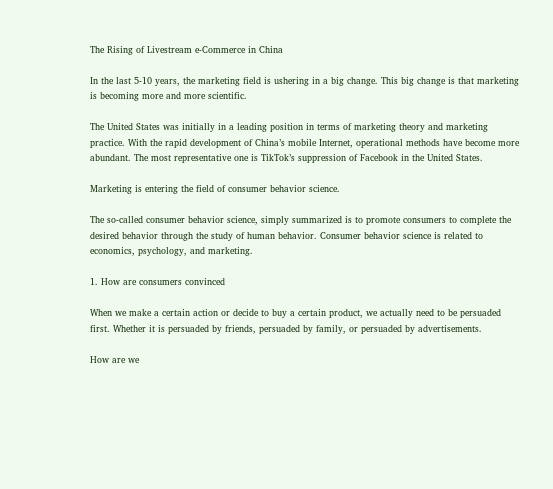The Rising of Livestream e-Commerce in China

In the last 5-10 years, the marketing field is ushering in a big change. This big change is that marketing is becoming more and more scientific.

The United States was initially in a leading position in terms of marketing theory and marketing practice. With the rapid development of China’s mobile Internet, operational methods have become more abundant. The most representative one is TikTok’s suppression of Facebook in the United States.

Marketing is entering the field of consumer behavior science.

The so-called consumer behavior science, simply summarized is to promote consumers to complete the desired behavior through the study of human behavior. Consumer behavior science is related to economics, psychology, and marketing.

1. How are consumers convinced

When we make a certain action or decide to buy a certain product, we actually need to be persuaded first. Whether it is persuaded by friends, persuaded by family, or persuaded by advertisements.

How are we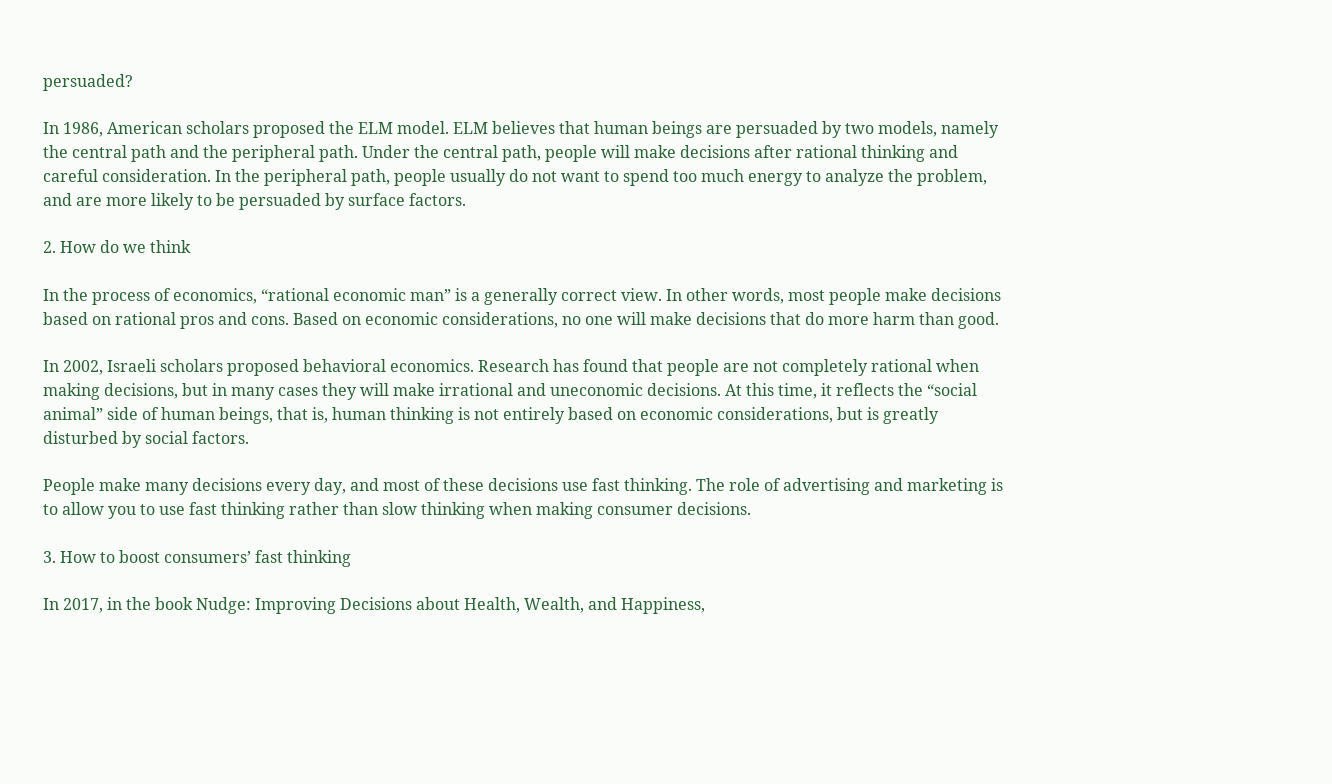persuaded?

In 1986, American scholars proposed the ELM model. ELM believes that human beings are persuaded by two models, namely the central path and the peripheral path. Under the central path, people will make decisions after rational thinking and careful consideration. In the peripheral path, people usually do not want to spend too much energy to analyze the problem, and are more likely to be persuaded by surface factors.

2. How do we think

In the process of economics, “rational economic man” is a generally correct view. In other words, most people make decisions based on rational pros and cons. Based on economic considerations, no one will make decisions that do more harm than good.

In 2002, Israeli scholars proposed behavioral economics. Research has found that people are not completely rational when making decisions, but in many cases they will make irrational and uneconomic decisions. At this time, it reflects the “social animal” side of human beings, that is, human thinking is not entirely based on economic considerations, but is greatly disturbed by social factors.

People make many decisions every day, and most of these decisions use fast thinking. The role of advertising and marketing is to allow you to use fast thinking rather than slow thinking when making consumer decisions.

3. How to boost consumers’ fast thinking

In 2017, in the book Nudge: Improving Decisions about Health, Wealth, and Happiness,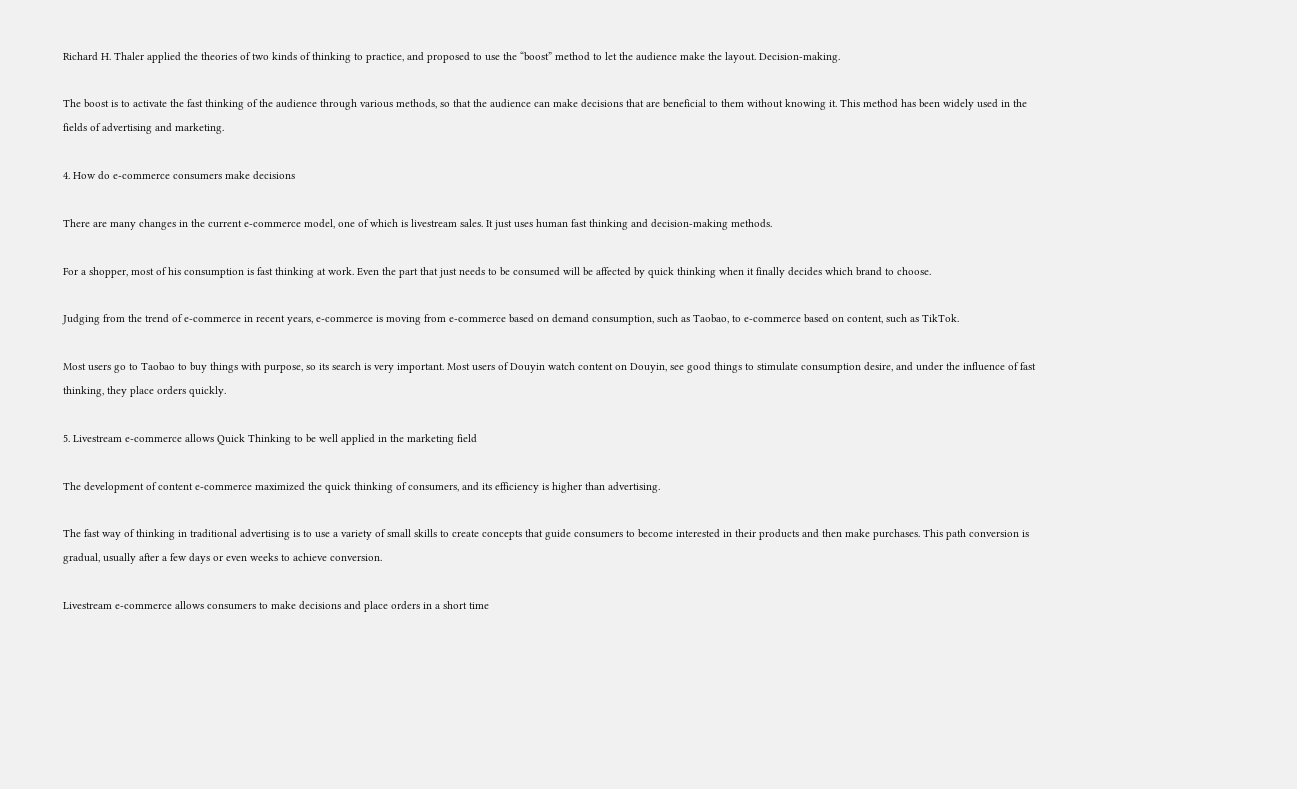Richard H. Thaler applied the theories of two kinds of thinking to practice, and proposed to use the “boost” method to let the audience make the layout. Decision-making.

The boost is to activate the fast thinking of the audience through various methods, so that the audience can make decisions that are beneficial to them without knowing it. This method has been widely used in the fields of advertising and marketing.

4. How do e-commerce consumers make decisions

There are many changes in the current e-commerce model, one of which is livestream sales. It just uses human fast thinking and decision-making methods.

For a shopper, most of his consumption is fast thinking at work. Even the part that just needs to be consumed will be affected by quick thinking when it finally decides which brand to choose.

Judging from the trend of e-commerce in recent years, e-commerce is moving from e-commerce based on demand consumption, such as Taobao, to e-commerce based on content, such as TikTok.

Most users go to Taobao to buy things with purpose, so its search is very important. Most users of Douyin watch content on Douyin, see good things to stimulate consumption desire, and under the influence of fast thinking, they place orders quickly.

5. Livestream e-commerce allows Quick Thinking to be well applied in the marketing field

The development of content e-commerce maximized the quick thinking of consumers, and its efficiency is higher than advertising.

The fast way of thinking in traditional advertising is to use a variety of small skills to create concepts that guide consumers to become interested in their products and then make purchases. This path conversion is gradual, usually after a few days or even weeks to achieve conversion.

Livestream e-commerce allows consumers to make decisions and place orders in a short time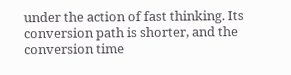under the action of fast thinking. Its conversion path is shorter, and the conversion time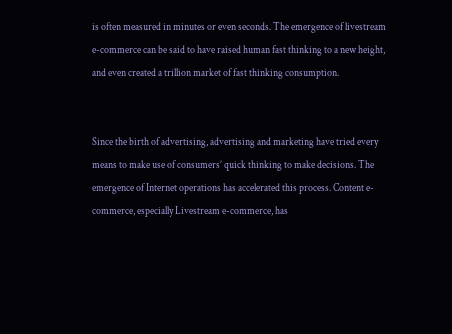is often measured in minutes or even seconds. The emergence of livestream e-commerce can be said to have raised human fast thinking to a new height, and even created a trillion market of fast thinking consumption.


Since the birth of advertising, advertising and marketing have tried every means to make use of consumers’ quick thinking to make decisions. The emergence of Internet operations has accelerated this process. Content e-commerce, especially Livestream e-commerce, has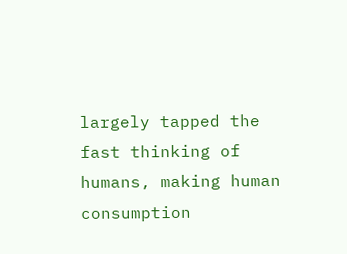largely tapped the fast thinking of humans, making human consumption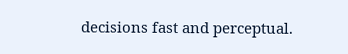decisions fast and perceptual.